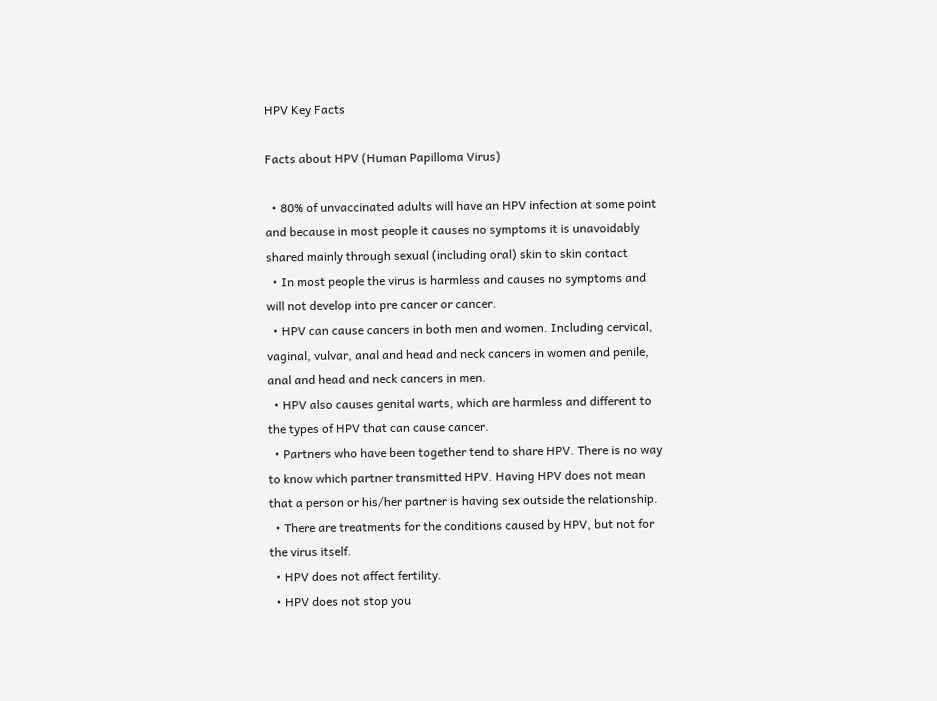HPV Key Facts

Facts about HPV (Human Papilloma Virus)

  • 80% of unvaccinated adults will have an HPV infection at some point and because in most people it causes no symptoms it is unavoidably shared mainly through sexual (including oral) skin to skin contact
  • In most people the virus is harmless and causes no symptoms and will not develop into pre cancer or cancer.
  • HPV can cause cancers in both men and women. Including cervical, vaginal, vulvar, anal and head and neck cancers in women and penile, anal and head and neck cancers in men.
  • HPV also causes genital warts, which are harmless and different to the types of HPV that can cause cancer.
  • Partners who have been together tend to share HPV. There is no way to know which partner transmitted HPV. Having HPV does not mean that a person or his/her partner is having sex outside the relationship.
  • There are treatments for the conditions caused by HPV, but not for the virus itself.
  • HPV does not affect fertility.
  • HPV does not stop you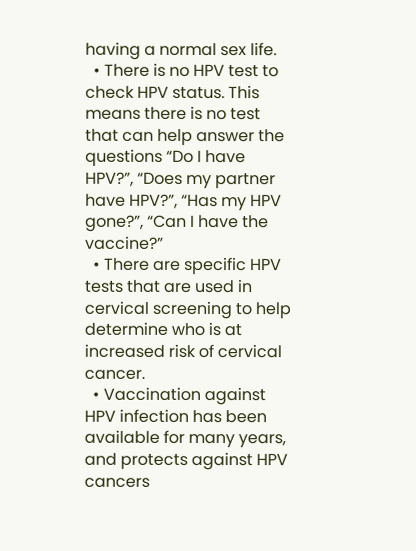having a normal sex life.
  • There is no HPV test to check HPV status. This means there is no test that can help answer the questions “Do I have HPV?”, “Does my partner have HPV?”, “Has my HPV gone?”, “Can I have the vaccine?”
  • There are specific HPV tests that are used in cervical screening to help determine who is at increased risk of cervical cancer.
  • Vaccination against HPV infection has been available for many years, and protects against HPV cancers